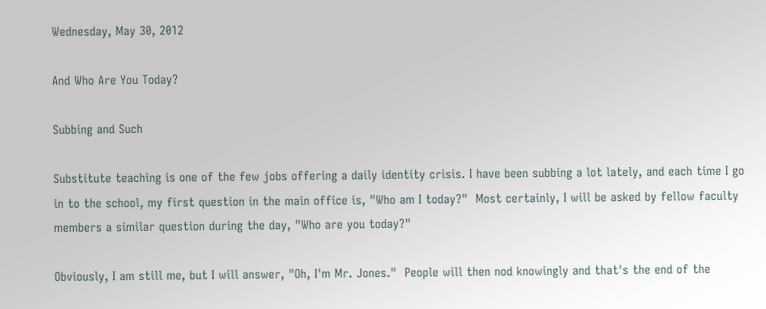Wednesday, May 30, 2012

And Who Are You Today?

Subbing and Such

Substitute teaching is one of the few jobs offering a daily identity crisis. I have been subbing a lot lately, and each time I go in to the school, my first question in the main office is, "Who am I today?"  Most certainly, I will be asked by fellow faculty members a similar question during the day, "Who are you today?"

Obviously, I am still me, but I will answer, "Oh, I'm Mr. Jones."  People will then nod knowingly and that's the end of the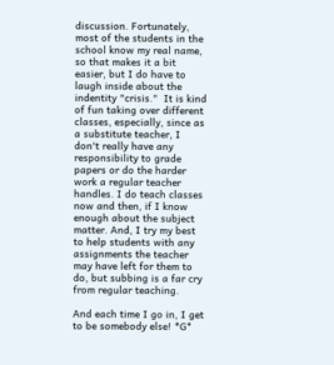discussion. Fortunately, most of the students in the school know my real name, so that makes it a bit easier, but I do have to laugh inside about the indentity "crisis."  It is kind of fun taking over different classes, especially, since as a substitute teacher, I don't really have any responsibility to grade papers or do the harder work a regular teacher handles. I do teach classes now and then, if I know enough about the subject matter. And, I try my best to help students with any assignments the teacher may have left for them to do, but subbing is a far cry from regular teaching.

And each time I go in, I get to be somebody else! *G*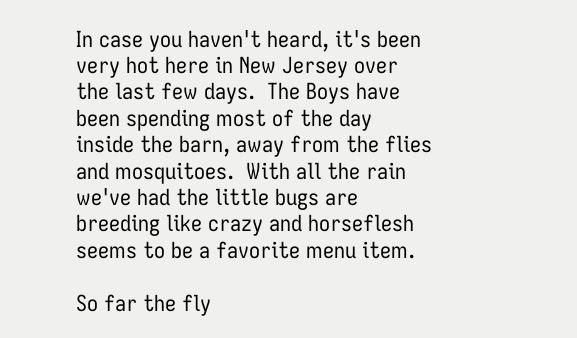In case you haven't heard, it's been very hot here in New Jersey over the last few days.  The Boys have been spending most of the day inside the barn, away from the flies and mosquitoes.  With all the rain we've had the little bugs are breeding like crazy and horseflesh seems to be a favorite menu item.

So far the fly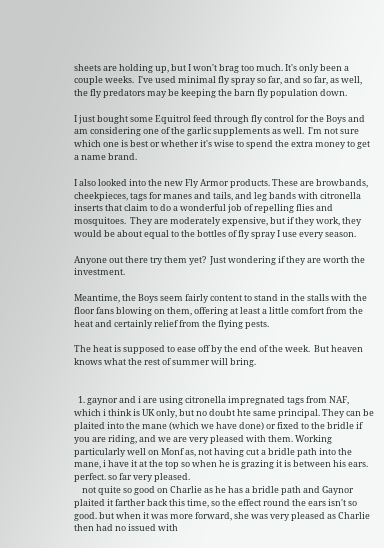sheets are holding up, but I won't brag too much. It's only been a couple weeks.  I've used minimal fly spray so far, and so far, as well, the fly predators may be keeping the barn fly population down.

I just bought some Equitrol feed through fly control for the Boys and am considering one of the garlic supplements as well.  I'm not sure which one is best or whether it's wise to spend the extra money to get a name brand.

I also looked into the new Fly Armor products. These are browbands, cheekpieces, tags for manes and tails, and leg bands with citronella inserts that claim to do a wonderful job of repelling flies and mosquitoes.  They are moderately expensive, but if they work, they would be about equal to the bottles of fly spray I use every season.

Anyone out there try them yet?  Just wondering if they are worth the investment.

Meantime, the Boys seem fairly content to stand in the stalls with the floor fans blowing on them, offering at least a little comfort from the heat and certainly relief from the flying pests.

The heat is supposed to ease off by the end of the week.  But heaven knows what the rest of summer will bring.


  1. gaynor and i are using citronella impregnated tags from NAF, which i think is UK only, but no doubt hte same principal. They can be plaited into the mane (which we have done) or fixed to the bridle if you are riding, and we are very pleased with them. Working particularly well on Monf as, not having cut a bridle path into the mane, i have it at the top so when he is grazing it is between his ears. perfect. so far very pleased.
    not quite so good on Charlie as he has a bridle path and Gaynor plaited it farther back this time, so the effect round the ears isn't so good. but when it was more forward, she was very pleased as Charlie then had no issued with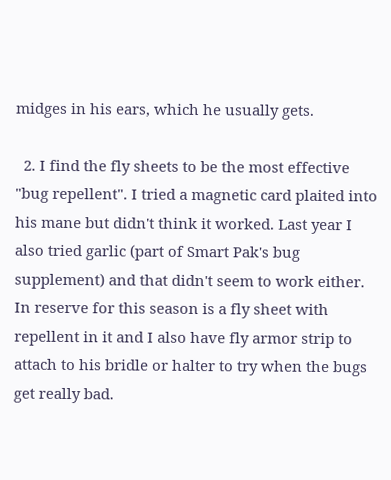midges in his ears, which he usually gets.

  2. I find the fly sheets to be the most effective "bug repellent". I tried a magnetic card plaited into his mane but didn't think it worked. Last year I also tried garlic (part of Smart Pak's bug supplement) and that didn't seem to work either. In reserve for this season is a fly sheet with repellent in it and I also have fly armor strip to attach to his bridle or halter to try when the bugs get really bad.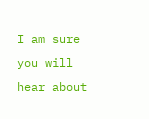I am sure you will hear about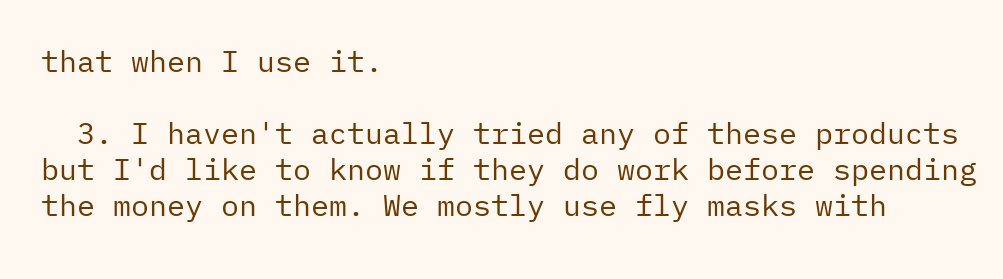that when I use it.

  3. I haven't actually tried any of these products but I'd like to know if they do work before spending the money on them. We mostly use fly masks with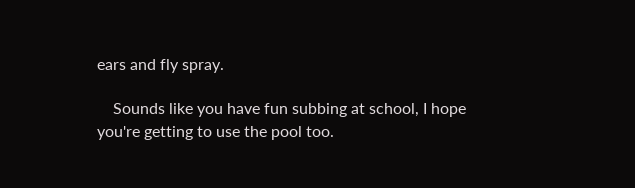ears and fly spray.

    Sounds like you have fun subbing at school, I hope you're getting to use the pool too.